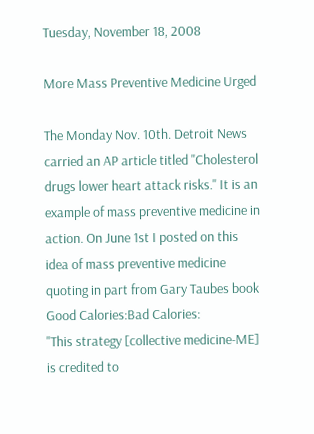Tuesday, November 18, 2008

More Mass Preventive Medicine Urged

The Monday Nov. 10th. Detroit News carried an AP article titled "Cholesterol drugs lower heart attack risks." It is an example of mass preventive medicine in action. On June 1st I posted on this idea of mass preventive medicine quoting in part from Gary Taubes book Good Calories:Bad Calories:
"This strategy [collective medicine-ME] is credited to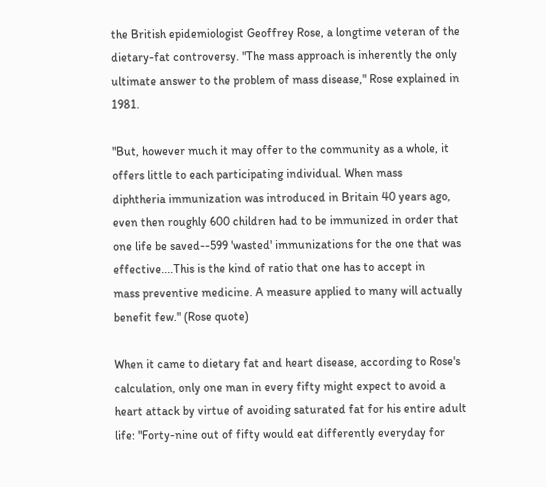the British epidemiologist Geoffrey Rose, a longtime veteran of the dietary-fat controversy. "The mass approach is inherently the only ultimate answer to the problem of mass disease," Rose explained in 1981.

"But, however much it may offer to the community as a whole, it
offers little to each participating individual. When mass
diphtheria immunization was introduced in Britain 40 years ago,
even then roughly 600 children had to be immunized in order that
one life be saved--599 'wasted' immunizations for the one that was
effective....This is the kind of ratio that one has to accept in
mass preventive medicine. A measure applied to many will actually
benefit few." (Rose quote)

When it came to dietary fat and heart disease, according to Rose's calculation, only one man in every fifty might expect to avoid a heart attack by virtue of avoiding saturated fat for his entire adult life: "Forty-nine out of fifty would eat differently everyday for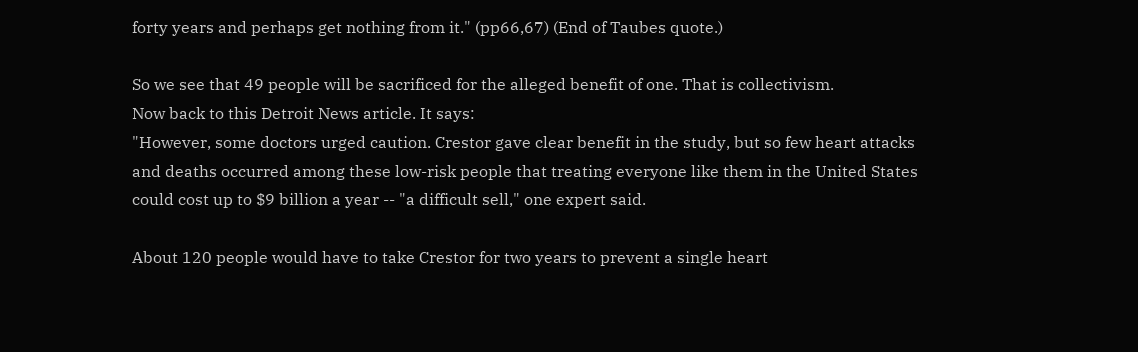forty years and perhaps get nothing from it." (pp66,67) (End of Taubes quote.)

So we see that 49 people will be sacrificed for the alleged benefit of one. That is collectivism.
Now back to this Detroit News article. It says:
"However, some doctors urged caution. Crestor gave clear benefit in the study, but so few heart attacks and deaths occurred among these low-risk people that treating everyone like them in the United States could cost up to $9 billion a year -- "a difficult sell," one expert said.

About 120 people would have to take Crestor for two years to prevent a single heart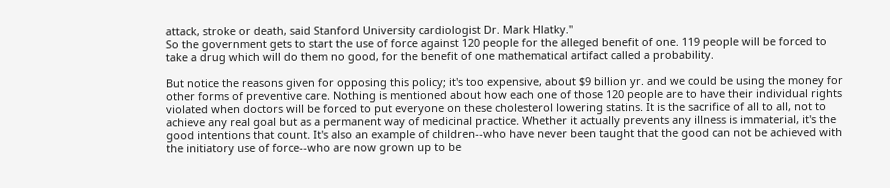attack, stroke or death, said Stanford University cardiologist Dr. Mark Hlatky."
So the government gets to start the use of force against 120 people for the alleged benefit of one. 119 people will be forced to take a drug which will do them no good, for the benefit of one mathematical artifact called a probability.

But notice the reasons given for opposing this policy; it's too expensive, about $9 billion yr. and we could be using the money for other forms of preventive care. Nothing is mentioned about how each one of those 120 people are to have their individual rights violated when doctors will be forced to put everyone on these cholesterol lowering statins. It is the sacrifice of all to all, not to achieve any real goal but as a permanent way of medicinal practice. Whether it actually prevents any illness is immaterial, it's the good intentions that count. It's also an example of children--who have never been taught that the good can not be achieved with the initiatory use of force--who are now grown up to be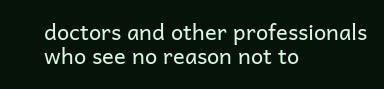doctors and other professionals who see no reason not to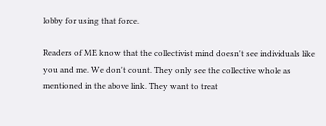lobby for using that force.

Readers of ME know that the collectivist mind doesn't see individuals like you and me. We don't count. They only see the collective whole as mentioned in the above link. They want to treat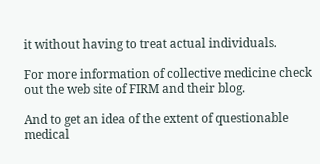it without having to treat actual individuals.

For more information of collective medicine check out the web site of FIRM and their blog.

And to get an idea of the extent of questionable medical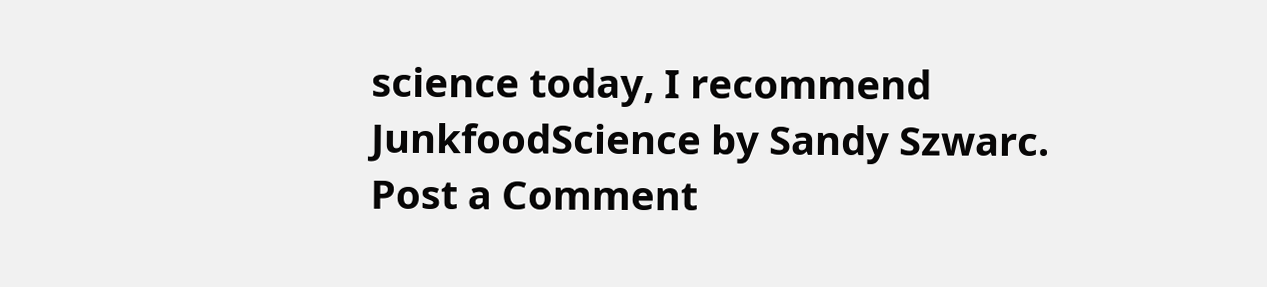science today, I recommend JunkfoodScience by Sandy Szwarc.
Post a Comment